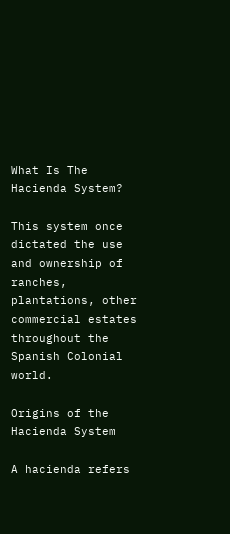What Is The Hacienda System?

This system once dictated the use and ownership of ranches, plantations, other commercial estates throughout the Spanish Colonial world.

Origins of the Hacienda System

A hacienda refers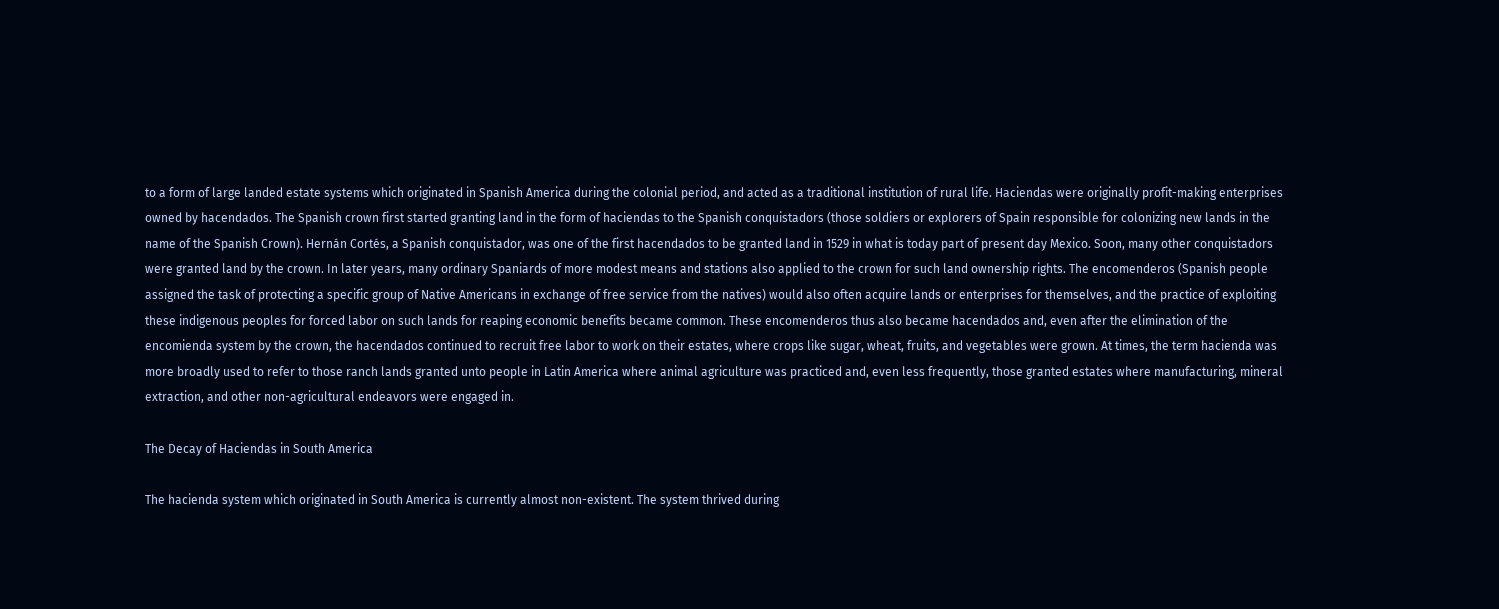to a form of large landed estate systems which originated in Spanish America during the colonial period, and acted as a traditional institution of rural life. Haciendas were originally profit-making enterprises owned by hacendados. The Spanish crown first started granting land in the form of haciendas to the Spanish conquistadors (those soldiers or explorers of Spain responsible for colonizing new lands in the name of the Spanish Crown). Hernán Cortés, a Spanish conquistador, was one of the first hacendados to be granted land in 1529 in what is today part of present day Mexico. Soon, many other conquistadors were granted land by the crown. In later years, many ordinary Spaniards of more modest means and stations also applied to the crown for such land ownership rights. The encomenderos (Spanish people assigned the task of protecting a specific group of Native Americans in exchange of free service from the natives) would also often acquire lands or enterprises for themselves, and the practice of exploiting these indigenous peoples for forced labor on such lands for reaping economic benefits became common. These encomenderos thus also became hacendados and, even after the elimination of the encomienda system by the crown, the hacendados continued to recruit free labor to work on their estates, where crops like sugar, wheat, fruits, and vegetables were grown. At times, the term hacienda was more broadly used to refer to those ranch lands granted unto people in Latin America where animal agriculture was practiced and, even less frequently, those granted estates where manufacturing, mineral extraction, and other non-agricultural endeavors were engaged in.

The Decay of Haciendas in South America

The hacienda system which originated in South America is currently almost non-existent. The system thrived during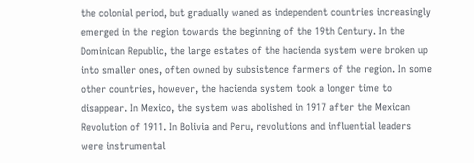the colonial period, but gradually waned as independent countries increasingly emerged in the region towards the beginning of the 19th Century. In the Dominican Republic, the large estates of the hacienda system were broken up into smaller ones, often owned by subsistence farmers of the region. In some other countries, however, the hacienda system took a longer time to disappear. In Mexico, the system was abolished in 1917 after the Mexican Revolution of 1911. In Bolivia and Peru, revolutions and influential leaders were instrumental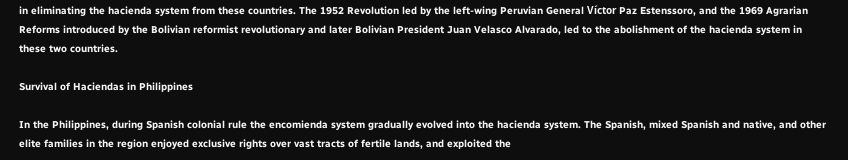in eliminating the hacienda system from these countries. The 1952 Revolution led by the left-wing Peruvian General Víctor Paz Estenssoro, and the 1969 Agrarian Reforms introduced by the Bolivian reformist revolutionary and later Bolivian President Juan Velasco Alvarado, led to the abolishment of the hacienda system in these two countries.

Survival of Haciendas in Philippines

In the Philippines, during Spanish colonial rule the encomienda system gradually evolved into the hacienda system. The Spanish, mixed Spanish and native, and other elite families in the region enjoyed exclusive rights over vast tracts of fertile lands, and exploited the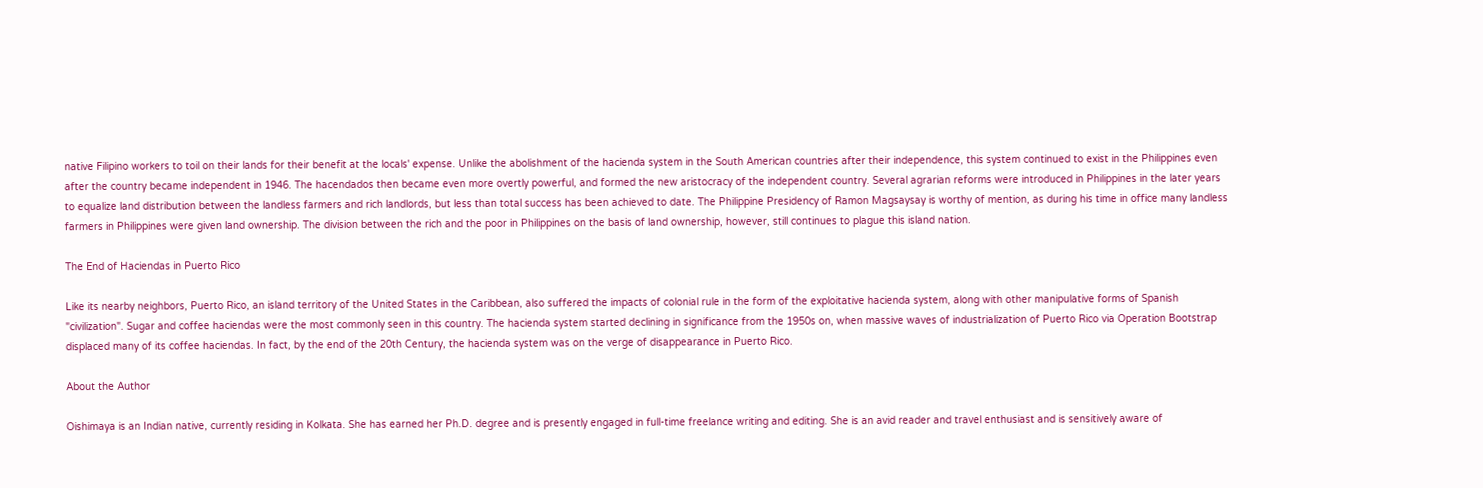native Filipino workers to toil on their lands for their benefit at the locals' expense. Unlike the abolishment of the hacienda system in the South American countries after their independence, this system continued to exist in the Philippines even after the country became independent in 1946. The hacendados then became even more overtly powerful, and formed the new aristocracy of the independent country. Several agrarian reforms were introduced in Philippines in the later years to equalize land distribution between the landless farmers and rich landlords, but less than total success has been achieved to date. The Philippine Presidency of Ramon Magsaysay is worthy of mention, as during his time in office many landless farmers in Philippines were given land ownership. The division between the rich and the poor in Philippines on the basis of land ownership, however, still continues to plague this island nation.

The End of Haciendas in Puerto Rico

Like its nearby neighbors, Puerto Rico, an island territory of the United States in the Caribbean, also suffered the impacts of colonial rule in the form of the exploitative hacienda system, along with other manipulative forms of Spanish "civilization". Sugar and coffee haciendas were the most commonly seen in this country. The hacienda system started declining in significance from the 1950s on, when massive waves of industrialization of Puerto Rico via Operation Bootstrap displaced many of its coffee haciendas. In fact, by the end of the 20th Century, the hacienda system was on the verge of disappearance in Puerto Rico.

About the Author

Oishimaya is an Indian native, currently residing in Kolkata. She has earned her Ph.D. degree and is presently engaged in full-time freelance writing and editing. She is an avid reader and travel enthusiast and is sensitively aware of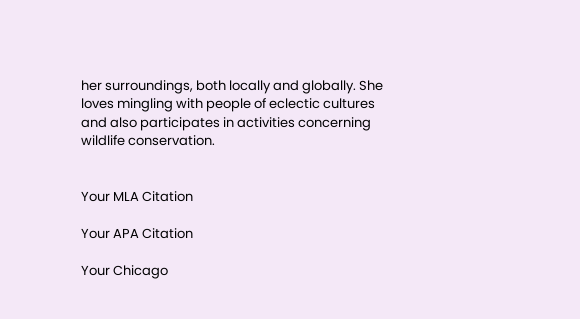her surroundings, both locally and globally. She loves mingling with people of eclectic cultures and also participates in activities concerning wildlife conservation.


Your MLA Citation

Your APA Citation

Your Chicago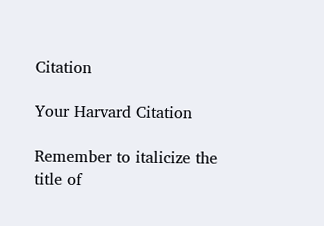Citation

Your Harvard Citation

Remember to italicize the title of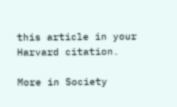this article in your Harvard citation.

More in Society